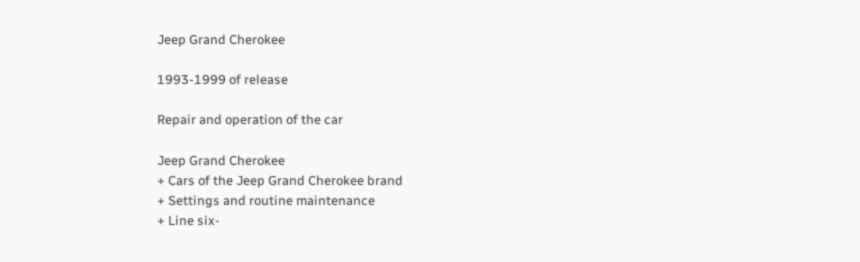Jeep Grand Cherokee

1993-1999 of release

Repair and operation of the car

Jeep Grand Cherokee
+ Cars of the Jeep Grand Cherokee brand
+ Settings and routine maintenance
+ Line six-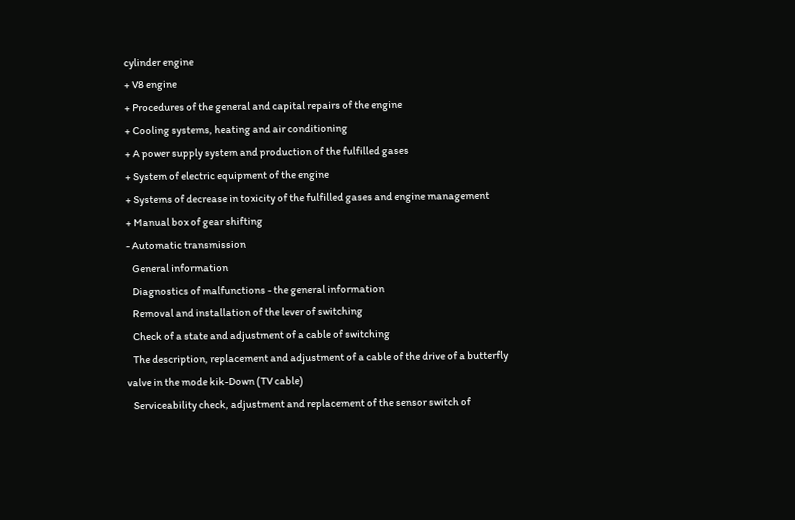cylinder engine
+ V8 engine
+ Procedures of the general and capital repairs of the engine
+ Cooling systems, heating and air conditioning
+ A power supply system and production of the fulfilled gases
+ System of electric equipment of the engine
+ Systems of decrease in toxicity of the fulfilled gases and engine management
+ Manual box of gear shifting
- Automatic transmission
   General information
   Diagnostics of malfunctions - the general information
   Removal and installation of the lever of switching
   Check of a state and adjustment of a cable of switching
   The description, replacement and adjustment of a cable of the drive of a butterfly valve in the mode kik-Down (TV cable)
   Serviceability check, adjustment and replacement of the sensor switch of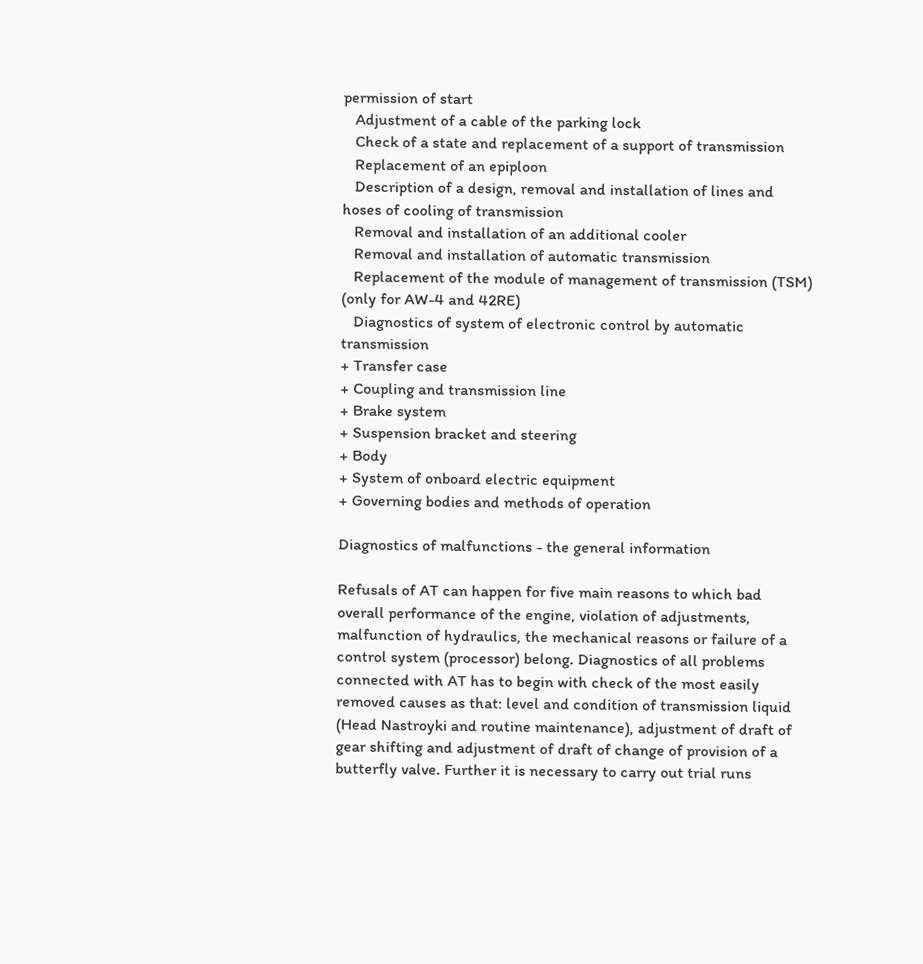permission of start
   Adjustment of a cable of the parking lock
   Check of a state and replacement of a support of transmission
   Replacement of an epiploon
   Description of a design, removal and installation of lines and hoses of cooling of transmission
   Removal and installation of an additional cooler
   Removal and installation of automatic transmission
   Replacement of the module of management of transmission (TSM) (only for AW-4 and 42RE)
   Diagnostics of system of electronic control by automatic transmission
+ Transfer case
+ Coupling and transmission line
+ Brake system
+ Suspension bracket and steering
+ Body
+ System of onboard electric equipment
+ Governing bodies and methods of operation

Diagnostics of malfunctions - the general information

Refusals of AT can happen for five main reasons to which bad overall performance of the engine, violation of adjustments, malfunction of hydraulics, the mechanical reasons or failure of a control system (processor) belong. Diagnostics of all problems connected with AT has to begin with check of the most easily removed causes as that: level and condition of transmission liquid (Head Nastroyki and routine maintenance), adjustment of draft of gear shifting and adjustment of draft of change of provision of a butterfly valve. Further it is necessary to carry out trial runs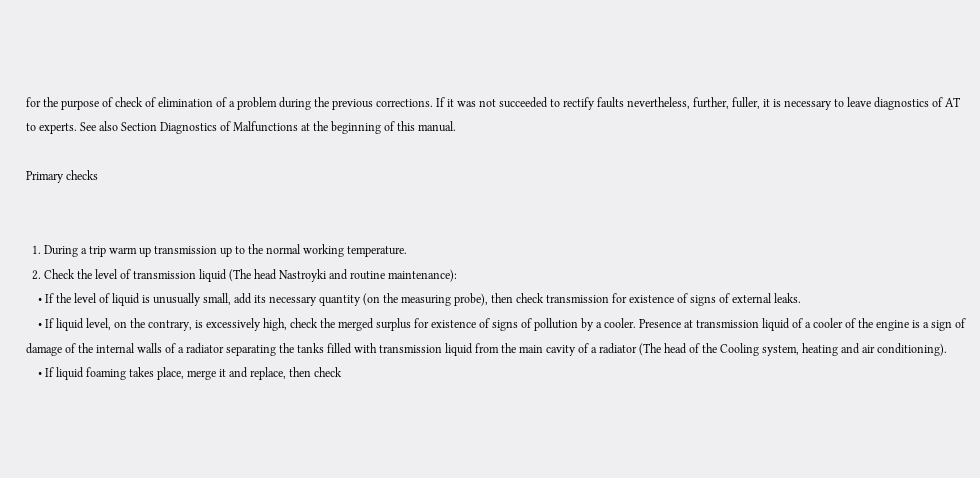for the purpose of check of elimination of a problem during the previous corrections. If it was not succeeded to rectify faults nevertheless, further, fuller, it is necessary to leave diagnostics of AT to experts. See also Section Diagnostics of Malfunctions at the beginning of this manual.

Primary checks


  1. During a trip warm up transmission up to the normal working temperature.
  2. Check the level of transmission liquid (The head Nastroyki and routine maintenance):
    • If the level of liquid is unusually small, add its necessary quantity (on the measuring probe), then check transmission for existence of signs of external leaks.
    • If liquid level, on the contrary, is excessively high, check the merged surplus for existence of signs of pollution by a cooler. Presence at transmission liquid of a cooler of the engine is a sign of damage of the internal walls of a radiator separating the tanks filled with transmission liquid from the main cavity of a radiator (The head of the Cooling system, heating and air conditioning).
    • If liquid foaming takes place, merge it and replace, then check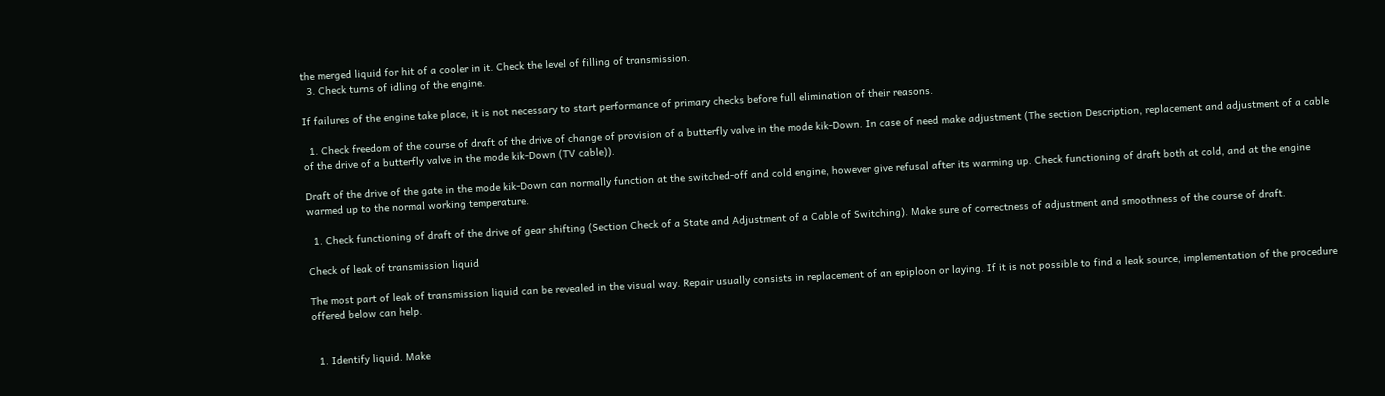the merged liquid for hit of a cooler in it. Check the level of filling of transmission.
  3. Check turns of idling of the engine.

If failures of the engine take place, it is not necessary to start performance of primary checks before full elimination of their reasons.

  1. Check freedom of the course of draft of the drive of change of provision of a butterfly valve in the mode kik-Down. In case of need make adjustment (The section Description, replacement and adjustment of a cable of the drive of a butterfly valve in the mode kik-Down (TV cable)).

Draft of the drive of the gate in the mode kik-Down can normally function at the switched-off and cold engine, however give refusal after its warming up. Check functioning of draft both at cold, and at the engine warmed up to the normal working temperature.

  1. Check functioning of draft of the drive of gear shifting (Section Check of a State and Adjustment of a Cable of Switching). Make sure of correctness of adjustment and smoothness of the course of draft.

Check of leak of transmission liquid

The most part of leak of transmission liquid can be revealed in the visual way. Repair usually consists in replacement of an epiploon or laying. If it is not possible to find a leak source, implementation of the procedure offered below can help.


  1. Identify liquid. Make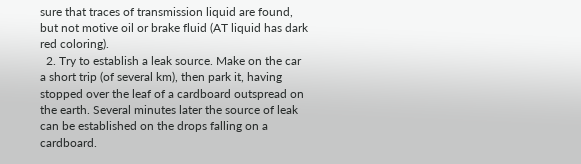sure that traces of transmission liquid are found, but not motive oil or brake fluid (AT liquid has dark red coloring).
  2. Try to establish a leak source. Make on the car a short trip (of several km), then park it, having stopped over the leaf of a cardboard outspread on the earth. Several minutes later the source of leak can be established on the drops falling on a cardboard.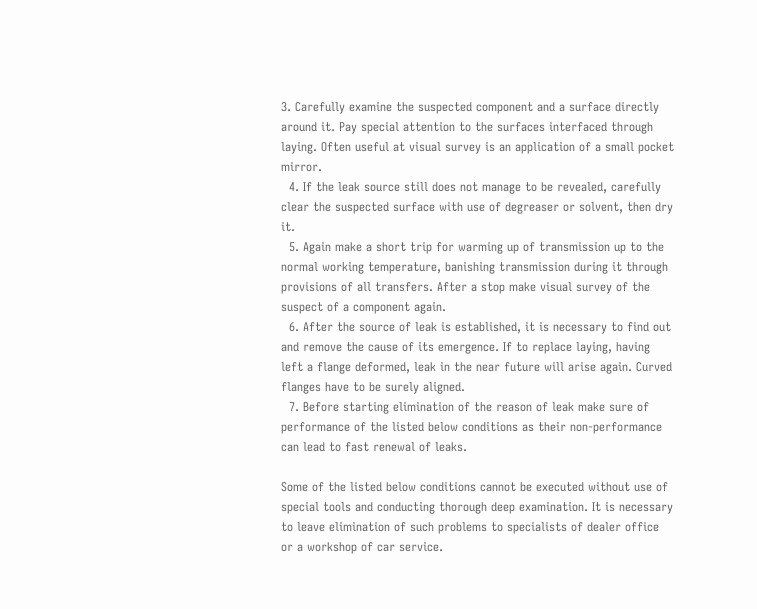3. Carefully examine the suspected component and a surface directly around it. Pay special attention to the surfaces interfaced through laying. Often useful at visual survey is an application of a small pocket mirror.
  4. If the leak source still does not manage to be revealed, carefully clear the suspected surface with use of degreaser or solvent, then dry it.
  5. Again make a short trip for warming up of transmission up to the normal working temperature, banishing transmission during it through provisions of all transfers. After a stop make visual survey of the suspect of a component again.
  6. After the source of leak is established, it is necessary to find out and remove the cause of its emergence. If to replace laying, having left a flange deformed, leak in the near future will arise again. Curved flanges have to be surely aligned.
  7. Before starting elimination of the reason of leak make sure of performance of the listed below conditions as their non-performance can lead to fast renewal of leaks.

Some of the listed below conditions cannot be executed without use of special tools and conducting thorough deep examination. It is necessary to leave elimination of such problems to specialists of dealer office or a workshop of car service.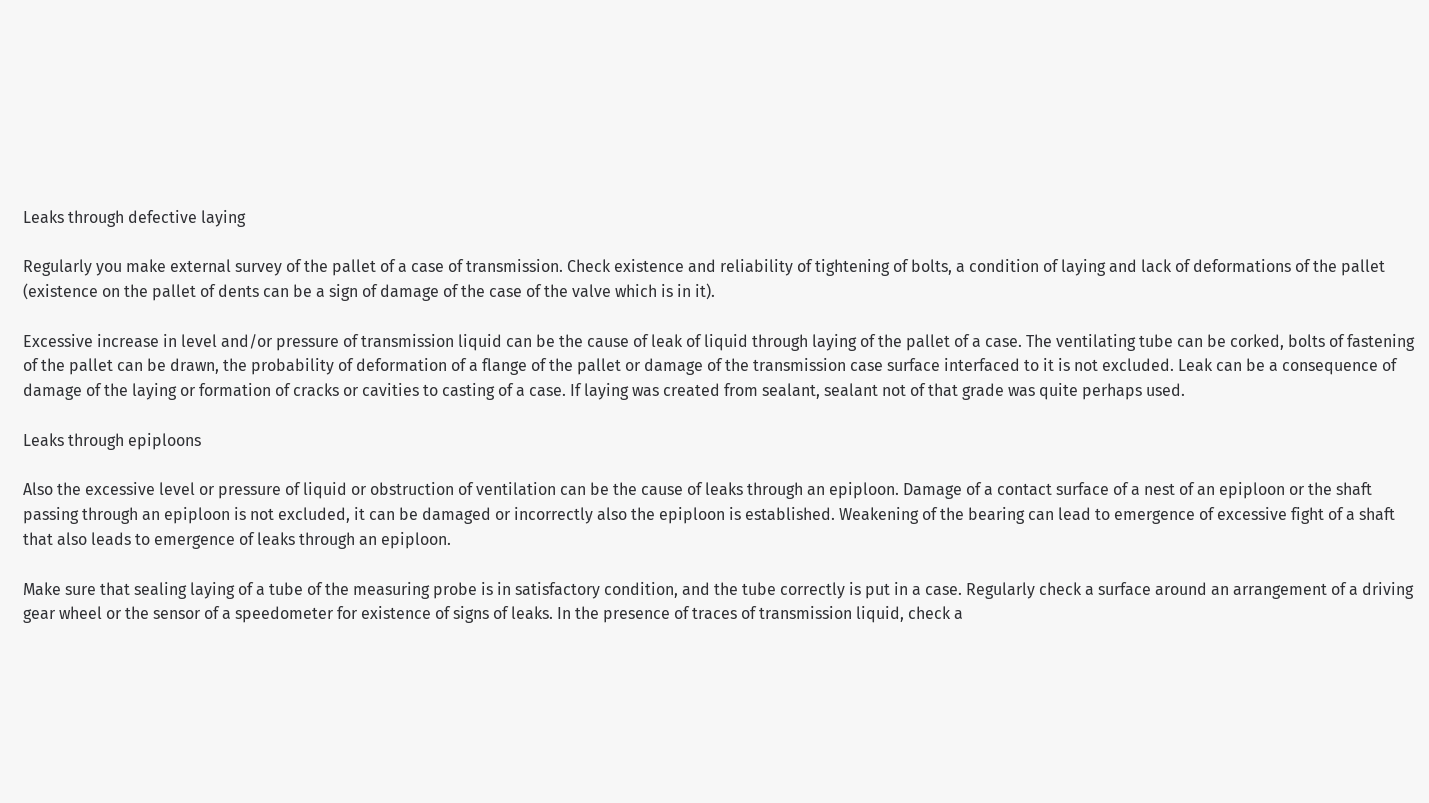Leaks through defective laying

Regularly you make external survey of the pallet of a case of transmission. Check existence and reliability of tightening of bolts, a condition of laying and lack of deformations of the pallet (existence on the pallet of dents can be a sign of damage of the case of the valve which is in it).

Excessive increase in level and/or pressure of transmission liquid can be the cause of leak of liquid through laying of the pallet of a case. The ventilating tube can be corked, bolts of fastening of the pallet can be drawn, the probability of deformation of a flange of the pallet or damage of the transmission case surface interfaced to it is not excluded. Leak can be a consequence of damage of the laying or formation of cracks or cavities to casting of a case. If laying was created from sealant, sealant not of that grade was quite perhaps used.

Leaks through epiploons

Also the excessive level or pressure of liquid or obstruction of ventilation can be the cause of leaks through an epiploon. Damage of a contact surface of a nest of an epiploon or the shaft passing through an epiploon is not excluded, it can be damaged or incorrectly also the epiploon is established. Weakening of the bearing can lead to emergence of excessive fight of a shaft that also leads to emergence of leaks through an epiploon.

Make sure that sealing laying of a tube of the measuring probe is in satisfactory condition, and the tube correctly is put in a case. Regularly check a surface around an arrangement of a driving gear wheel or the sensor of a speedometer for existence of signs of leaks. In the presence of traces of transmission liquid, check a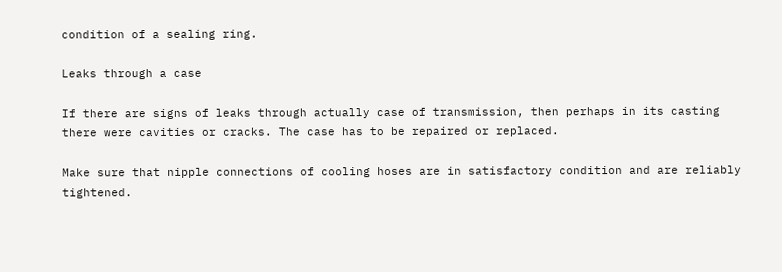condition of a sealing ring.

Leaks through a case

If there are signs of leaks through actually case of transmission, then perhaps in its casting there were cavities or cracks. The case has to be repaired or replaced.

Make sure that nipple connections of cooling hoses are in satisfactory condition and are reliably tightened.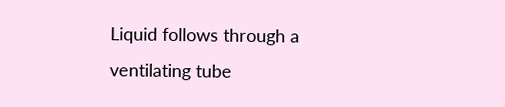Liquid follows through a ventilating tube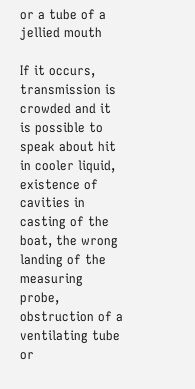or a tube of a jellied mouth

If it occurs, transmission is crowded and it is possible to speak about hit in cooler liquid, existence of cavities in casting of the boat, the wrong landing of the measuring probe, obstruction of a ventilating tube or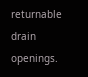returnable drain openings.